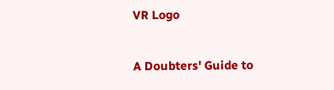VR Logo

A Doubters' Guide to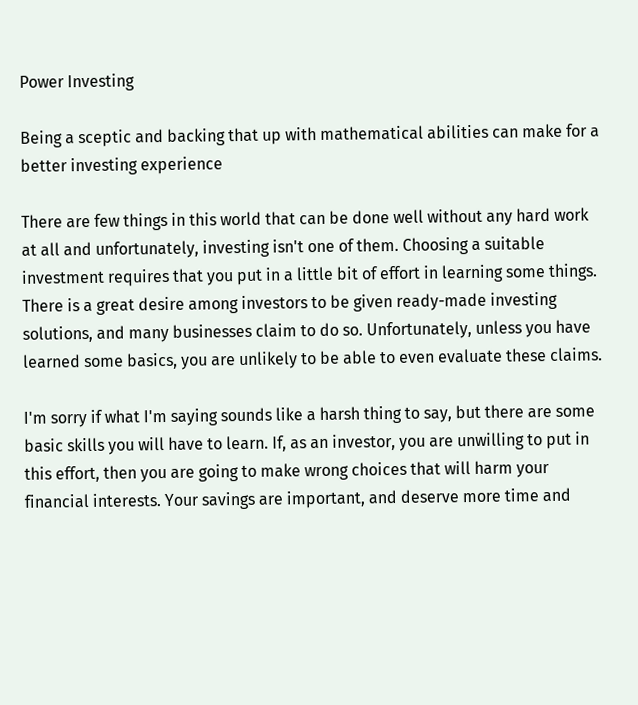Power Investing

Being a sceptic and backing that up with mathematical abilities can make for a better investing experience

There are few things in this world that can be done well without any hard work at all and unfortunately, investing isn't one of them. Choosing a suitable investment requires that you put in a little bit of effort in learning some things. There is a great desire among investors to be given ready-made investing solutions, and many businesses claim to do so. Unfortunately, unless you have learned some basics, you are unlikely to be able to even evaluate these claims.

I'm sorry if what I'm saying sounds like a harsh thing to say, but there are some basic skills you will have to learn. If, as an investor, you are unwilling to put in this effort, then you are going to make wrong choices that will harm your financial interests. Your savings are important, and deserve more time and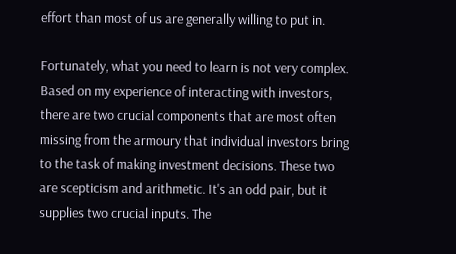effort than most of us are generally willing to put in.

Fortunately, what you need to learn is not very complex. Based on my experience of interacting with investors, there are two crucial components that are most often missing from the armoury that individual investors bring to the task of making investment decisions. These two are scepticism and arithmetic. It's an odd pair, but it supplies two crucial inputs. The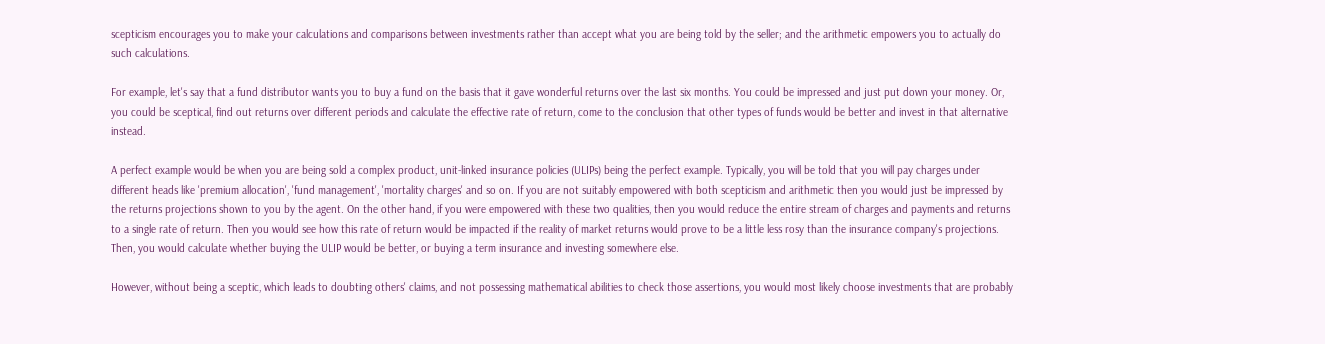scepticism encourages you to make your calculations and comparisons between investments rather than accept what you are being told by the seller; and the arithmetic empowers you to actually do such calculations.

For example, let's say that a fund distributor wants you to buy a fund on the basis that it gave wonderful returns over the last six months. You could be impressed and just put down your money. Or, you could be sceptical, find out returns over different periods and calculate the effective rate of return, come to the conclusion that other types of funds would be better and invest in that alternative instead.

A perfect example would be when you are being sold a complex product, unit-linked insurance policies (ULIPs) being the perfect example. Typically, you will be told that you will pay charges under different heads like 'premium allocation', 'fund management', 'mortality charges' and so on. If you are not suitably empowered with both scepticism and arithmetic then you would just be impressed by the returns projections shown to you by the agent. On the other hand, if you were empowered with these two qualities, then you would reduce the entire stream of charges and payments and returns to a single rate of return. Then you would see how this rate of return would be impacted if the reality of market returns would prove to be a little less rosy than the insurance company's projections. Then, you would calculate whether buying the ULIP would be better, or buying a term insurance and investing somewhere else.

However, without being a sceptic, which leads to doubting others' claims, and not possessing mathematical abilities to check those assertions, you would most likely choose investments that are probably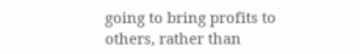going to bring profits to others, rather than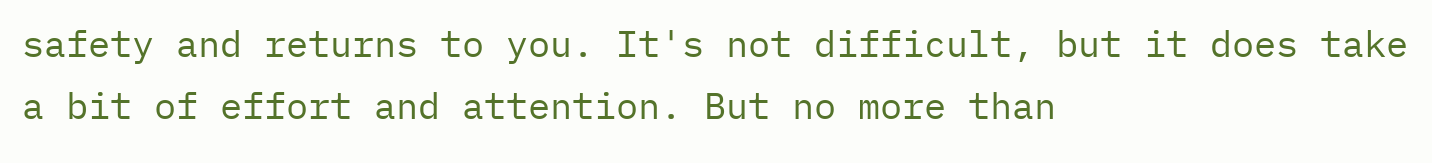safety and returns to you. It's not difficult, but it does take a bit of effort and attention. But no more than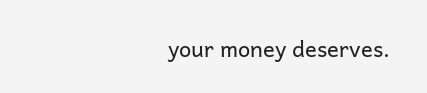your money deserves.